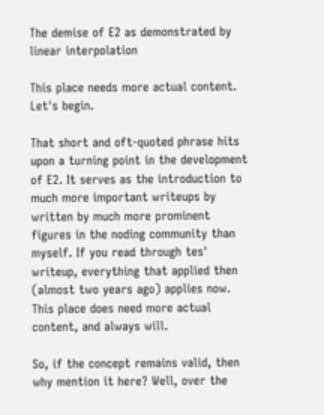The demise of E2 as demonstrated by linear interpolation

This place needs more actual content. Let's begin.

That short and oft-quoted phrase hits upon a turning point in the development of E2. It serves as the introduction to much more important writeups by written by much more prominent figures in the noding community than myself. If you read through tes' writeup, everything that applied then (almost two years ago) applies now. This place does need more actual content, and always will.

So, if the concept remains valid, then why mention it here? Well, over the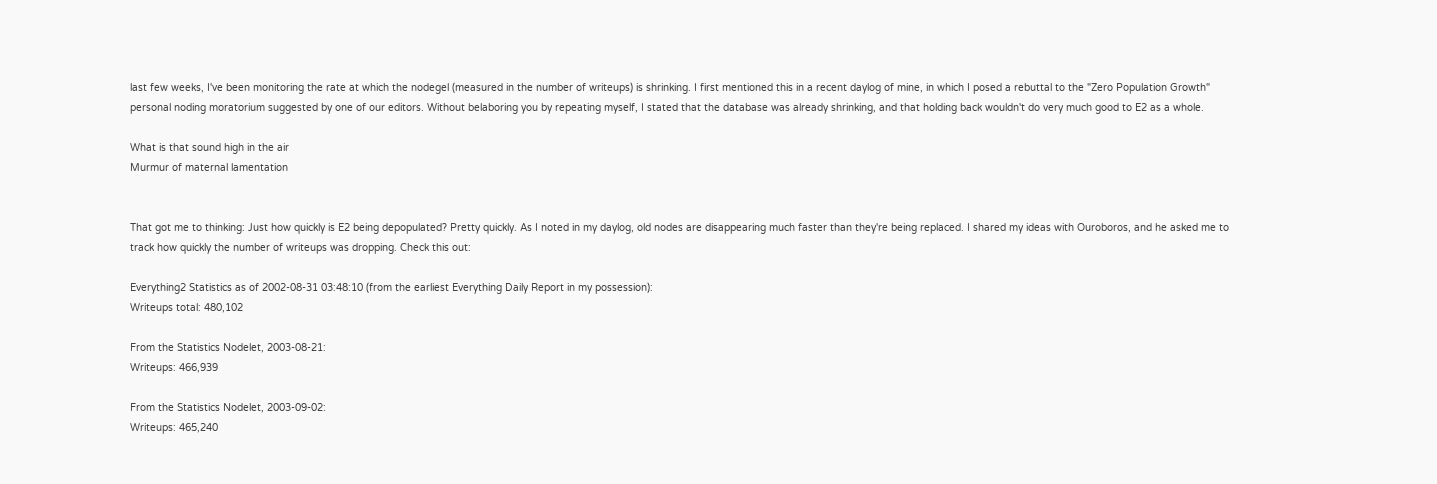last few weeks, I've been monitoring the rate at which the nodegel (measured in the number of writeups) is shrinking. I first mentioned this in a recent daylog of mine, in which I posed a rebuttal to the "Zero Population Growth" personal noding moratorium suggested by one of our editors. Without belaboring you by repeating myself, I stated that the database was already shrinking, and that holding back wouldn't do very much good to E2 as a whole.

What is that sound high in the air
Murmur of maternal lamentation


That got me to thinking: Just how quickly is E2 being depopulated? Pretty quickly. As I noted in my daylog, old nodes are disappearing much faster than they're being replaced. I shared my ideas with Ouroboros, and he asked me to track how quickly the number of writeups was dropping. Check this out:

Everything2 Statistics as of 2002-08-31 03:48:10 (from the earliest Everything Daily Report in my possession):
Writeups total: 480,102

From the Statistics Nodelet, 2003-08-21:
Writeups: 466,939

From the Statistics Nodelet, 2003-09-02:
Writeups: 465,240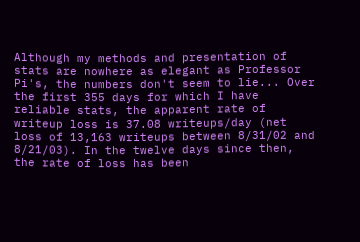Although my methods and presentation of stats are nowhere as elegant as Professor Pi's, the numbers don't seem to lie... Over the first 355 days for which I have reliable stats, the apparent rate of writeup loss is 37.08 writeups/day (net loss of 13,163 writeups between 8/31/02 and 8/21/03). In the twelve days since then, the rate of loss has been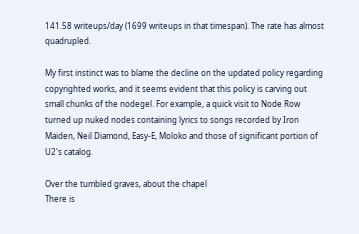141.58 writeups/day (1699 writeups in that timespan). The rate has almost quadrupled.

My first instinct was to blame the decline on the updated policy regarding copyrighted works, and it seems evident that this policy is carving out small chunks of the nodegel. For example, a quick visit to Node Row turned up nuked nodes containing lyrics to songs recorded by Iron Maiden, Neil Diamond, Easy-E, Moloko and those of significant portion of U2's catalog.

Over the tumbled graves, about the chapel
There is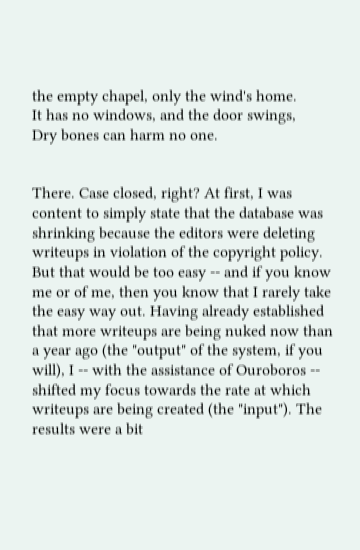the empty chapel, only the wind's home.
It has no windows, and the door swings,
Dry bones can harm no one.


There. Case closed, right? At first, I was content to simply state that the database was shrinking because the editors were deleting writeups in violation of the copyright policy. But that would be too easy -- and if you know me or of me, then you know that I rarely take the easy way out. Having already established that more writeups are being nuked now than a year ago (the "output" of the system, if you will), I -- with the assistance of Ouroboros -- shifted my focus towards the rate at which writeups are being created (the "input"). The results were a bit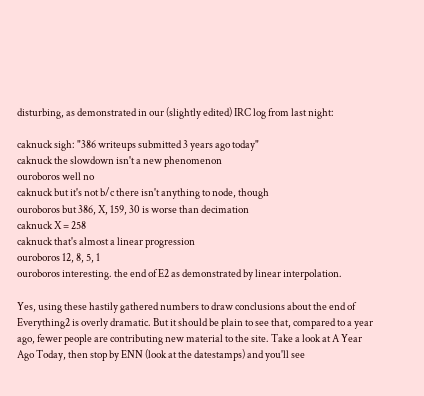disturbing, as demonstrated in our (slightly edited) IRC log from last night:

caknuck sigh: "386 writeups submitted 3 years ago today"
caknuck the slowdown isn't a new phenomenon
ouroboros well no
caknuck but it's not b/c there isn't anything to node, though
ouroboros but 386, X, 159, 30 is worse than decimation
caknuck X = 258
caknuck that's almost a linear progression
ouroboros 12, 8, 5, 1
ouroboros interesting. the end of E2 as demonstrated by linear interpolation.

Yes, using these hastily gathered numbers to draw conclusions about the end of Everything2 is overly dramatic. But it should be plain to see that, compared to a year ago, fewer people are contributing new material to the site. Take a look at A Year Ago Today, then stop by ENN (look at the datestamps) and you'll see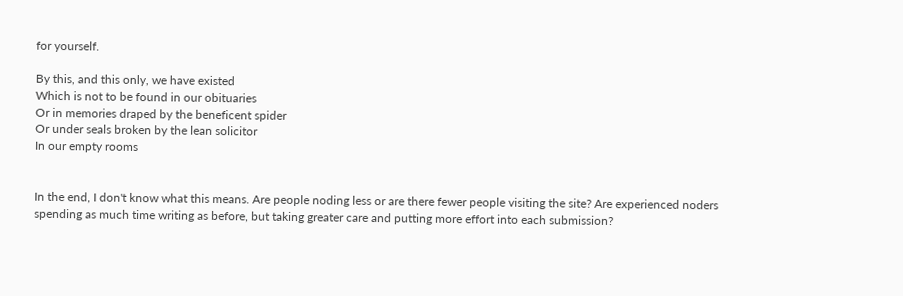for yourself.

By this, and this only, we have existed
Which is not to be found in our obituaries
Or in memories draped by the beneficent spider
Or under seals broken by the lean solicitor
In our empty rooms


In the end, I don't know what this means. Are people noding less or are there fewer people visiting the site? Are experienced noders spending as much time writing as before, but taking greater care and putting more effort into each submission?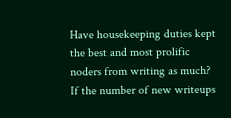Have housekeeping duties kept the best and most prolific noders from writing as much? If the number of new writeups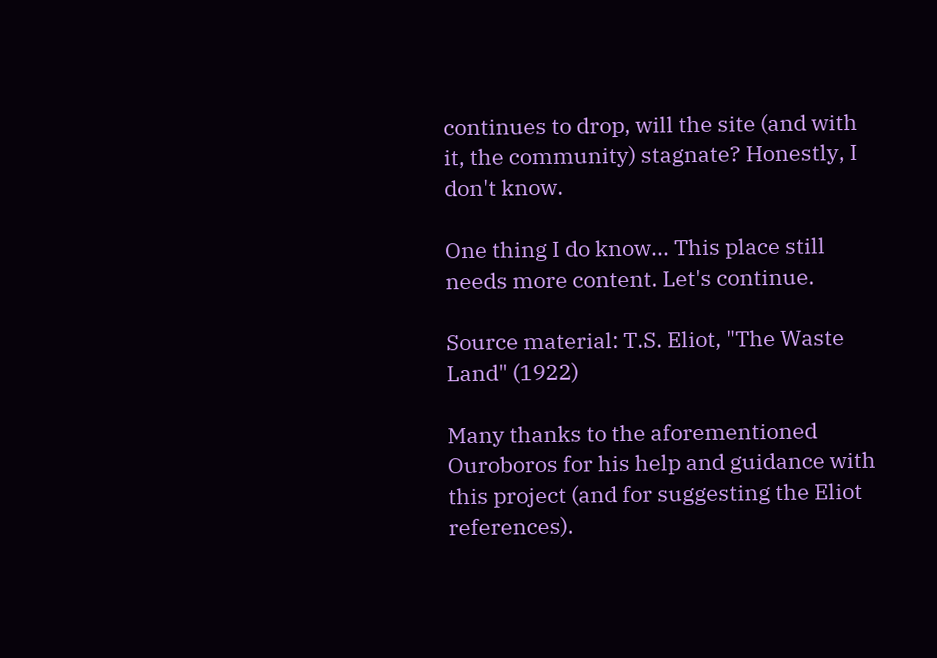continues to drop, will the site (and with it, the community) stagnate? Honestly, I don't know.

One thing I do know... This place still needs more content. Let's continue.

Source material: T.S. Eliot, "The Waste Land" (1922)

Many thanks to the aforementioned Ouroboros for his help and guidance with this project (and for suggesting the Eliot references).